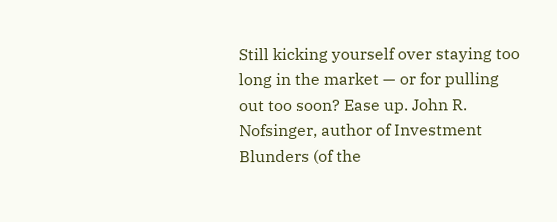Still kicking yourself over staying too long in the market — or for pulling out too soon? Ease up. John R. Nofsinger, author of Investment Blunders (of the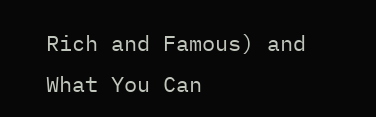Rich and Famous) and What You Can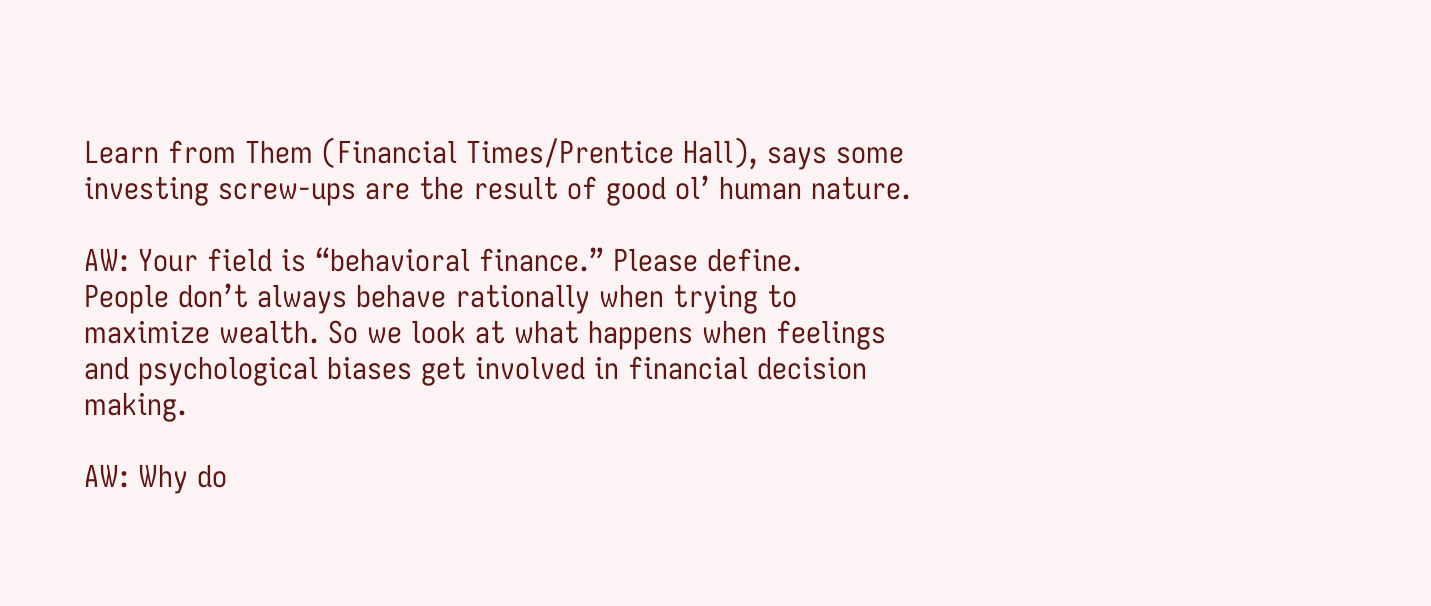Learn from Them (Financial Times/Prentice Hall), says some investing screw-ups are the result of good ol’ human nature.

AW: Your field is “behavioral finance.” Please define.
People don’t always behave rationally when trying to maximize wealth. So we look at what happens when feelings and psychological biases get involved in financial decision making.

AW: Why do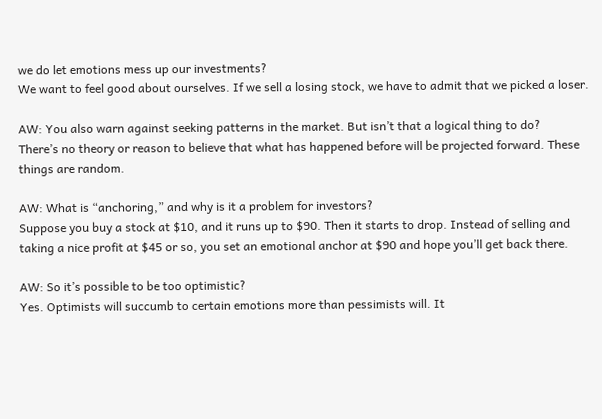we do let emotions mess up our investments?
We want to feel good about ourselves. If we sell a losing stock, we have to admit that we picked a loser.

AW: You also warn against seeking patterns in the market. But isn’t that a logical thing to do?
There’s no theory or reason to believe that what has happened before will be projected forward. These things are random.

AW: What is “anchoring,” and why is it a problem for investors?
Suppose you buy a stock at $10, and it runs up to $90. Then it starts to drop. Instead of selling and taking a nice profit at $45 or so, you set an emotional anchor at $90 and hope you’ll get back there.

AW: So it’s possible to be too optimistic?
Yes. Optimists will succumb to certain emotions more than pessimists will. It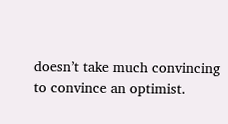doesn’t take much convincing to convince an optimist.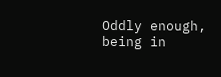Oddly enough, being in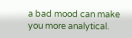a bad mood can make you more analytical.